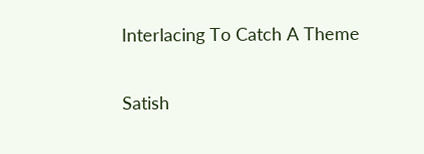Interlacing To Catch A Theme

Satish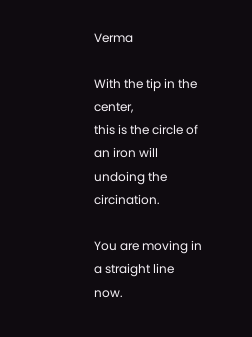Verma

With the tip in the center,
this is the circle of an iron will
undoing the circination.

You are moving in a straight line
now.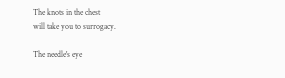The knots in the chest
will take you to surrogacy.

The needle's eye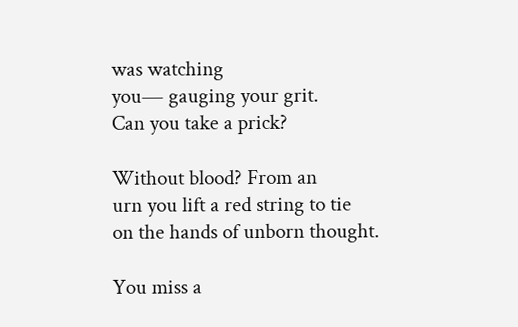was watching
you― gauging your grit.
Can you take a prick?

Without blood? From an
urn you lift a red string to tie
on the hands of unborn thought.

You miss a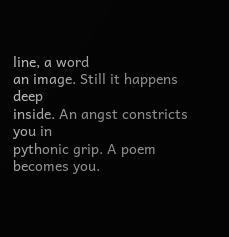line, a word
an image. Still it happens deep
inside. An angst constricts you in
pythonic grip. A poem becomes you.